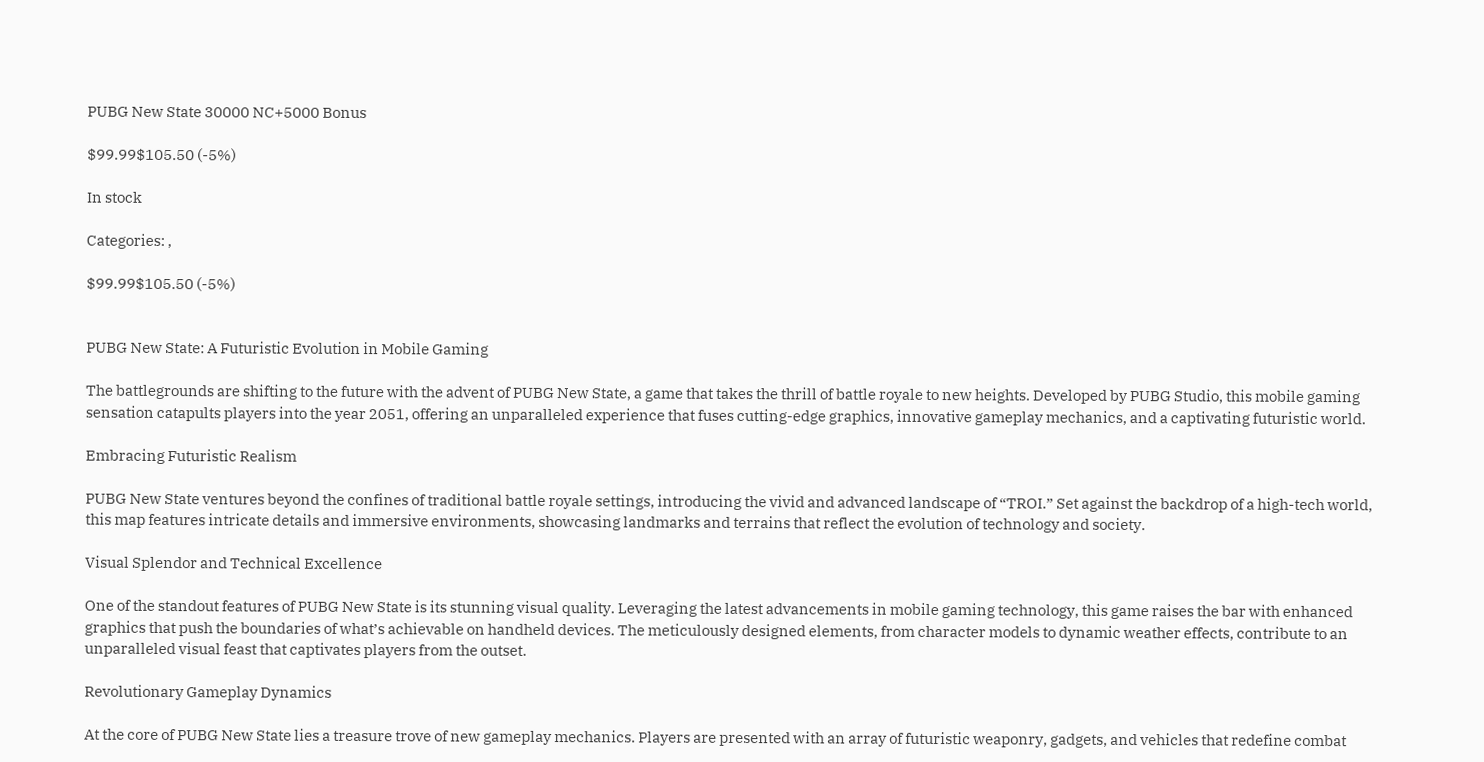PUBG New State 30000 NC+5000 Bonus

$99.99$105.50 (-5%)

In stock

Categories: ,

$99.99$105.50 (-5%)


PUBG New State: A Futuristic Evolution in Mobile Gaming

The battlegrounds are shifting to the future with the advent of PUBG New State, a game that takes the thrill of battle royale to new heights. Developed by PUBG Studio, this mobile gaming sensation catapults players into the year 2051, offering an unparalleled experience that fuses cutting-edge graphics, innovative gameplay mechanics, and a captivating futuristic world.

Embracing Futuristic Realism

PUBG New State ventures beyond the confines of traditional battle royale settings, introducing the vivid and advanced landscape of “TROI.” Set against the backdrop of a high-tech world, this map features intricate details and immersive environments, showcasing landmarks and terrains that reflect the evolution of technology and society.

Visual Splendor and Technical Excellence

One of the standout features of PUBG New State is its stunning visual quality. Leveraging the latest advancements in mobile gaming technology, this game raises the bar with enhanced graphics that push the boundaries of what’s achievable on handheld devices. The meticulously designed elements, from character models to dynamic weather effects, contribute to an unparalleled visual feast that captivates players from the outset.

Revolutionary Gameplay Dynamics

At the core of PUBG New State lies a treasure trove of new gameplay mechanics. Players are presented with an array of futuristic weaponry, gadgets, and vehicles that redefine combat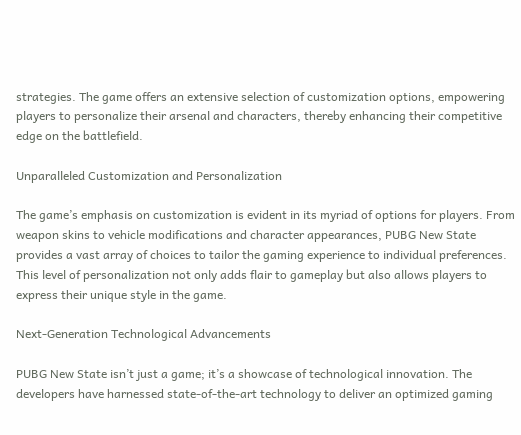strategies. The game offers an extensive selection of customization options, empowering players to personalize their arsenal and characters, thereby enhancing their competitive edge on the battlefield.

Unparalleled Customization and Personalization

The game’s emphasis on customization is evident in its myriad of options for players. From weapon skins to vehicle modifications and character appearances, PUBG New State provides a vast array of choices to tailor the gaming experience to individual preferences. This level of personalization not only adds flair to gameplay but also allows players to express their unique style in the game.

Next-Generation Technological Advancements

PUBG New State isn’t just a game; it’s a showcase of technological innovation. The developers have harnessed state-of-the-art technology to deliver an optimized gaming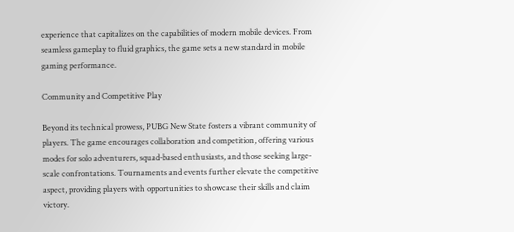experience that capitalizes on the capabilities of modern mobile devices. From seamless gameplay to fluid graphics, the game sets a new standard in mobile gaming performance.

Community and Competitive Play

Beyond its technical prowess, PUBG New State fosters a vibrant community of players. The game encourages collaboration and competition, offering various modes for solo adventurers, squad-based enthusiasts, and those seeking large-scale confrontations. Tournaments and events further elevate the competitive aspect, providing players with opportunities to showcase their skills and claim victory.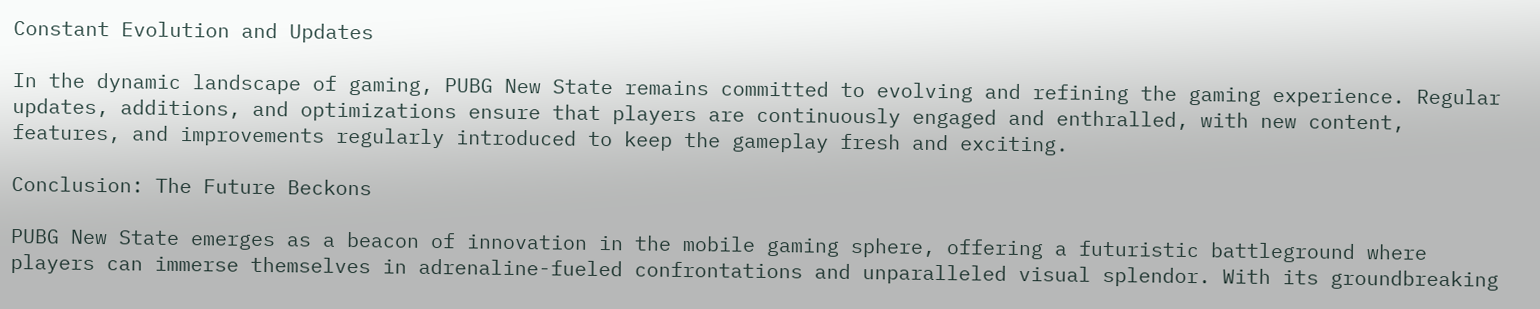Constant Evolution and Updates

In the dynamic landscape of gaming, PUBG New State remains committed to evolving and refining the gaming experience. Regular updates, additions, and optimizations ensure that players are continuously engaged and enthralled, with new content, features, and improvements regularly introduced to keep the gameplay fresh and exciting.

Conclusion: The Future Beckons

PUBG New State emerges as a beacon of innovation in the mobile gaming sphere, offering a futuristic battleground where players can immerse themselves in adrenaline-fueled confrontations and unparalleled visual splendor. With its groundbreaking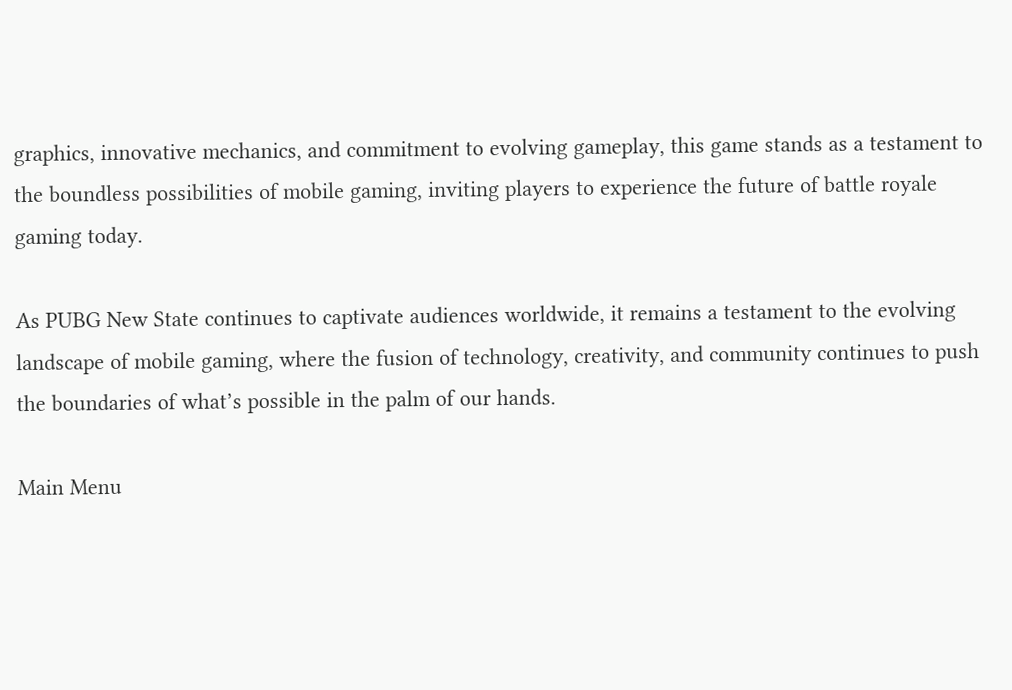graphics, innovative mechanics, and commitment to evolving gameplay, this game stands as a testament to the boundless possibilities of mobile gaming, inviting players to experience the future of battle royale gaming today.

As PUBG New State continues to captivate audiences worldwide, it remains a testament to the evolving landscape of mobile gaming, where the fusion of technology, creativity, and community continues to push the boundaries of what’s possible in the palm of our hands.

Main Menu